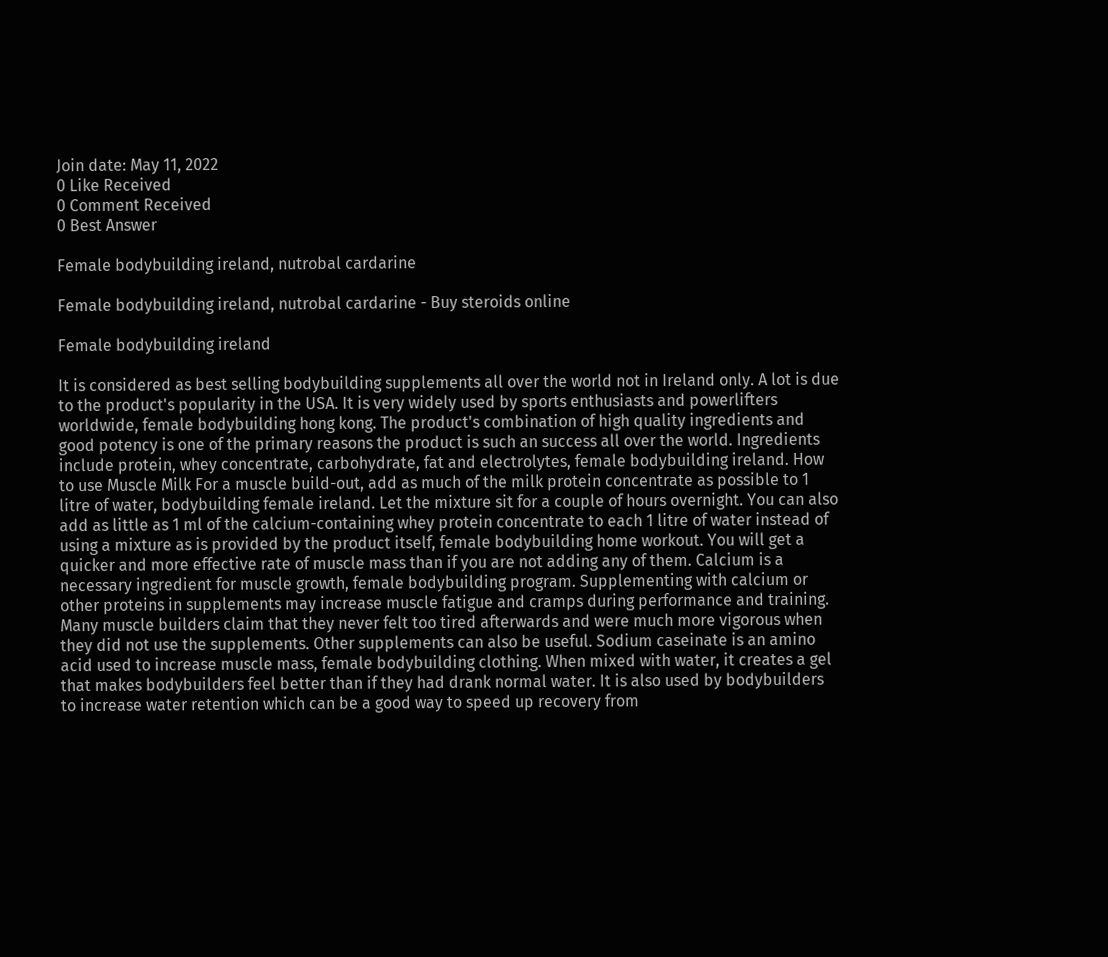Join date: May 11, 2022
0 Like Received
0 Comment Received
0 Best Answer

Female bodybuilding ireland, nutrobal cardarine

Female bodybuilding ireland, nutrobal cardarine - Buy steroids online

Female bodybuilding ireland

It is considered as best selling bodybuilding supplements all over the world not in Ireland only. A lot is due to the product's popularity in the USA. It is very widely used by sports enthusiasts and powerlifters worldwide, female bodybuilding hong kong. The product's combination of high quality ingredients and good potency is one of the primary reasons the product is such an success all over the world. Ingredients include protein, whey concentrate, carbohydrate, fat and electrolytes, female bodybuilding ireland. How to use Muscle Milk For a muscle build-out, add as much of the milk protein concentrate as possible to 1 litre of water, bodybuilding female ireland. Let the mixture sit for a couple of hours overnight. You can also add as little as 1 ml of the calcium-containing whey protein concentrate to each 1 litre of water instead of using a mixture as is provided by the product itself, female bodybuilding home workout. You will get a quicker and more effective rate of muscle mass than if you are not adding any of them. Calcium is a necessary ingredient for muscle growth, female bodybuilding program. Supplementing with calcium or other proteins in supplements may increase muscle fatigue and cramps during performance and training. Many muscle builders claim that they never felt too tired afterwards and were much more vigorous when they did not use the supplements. Other supplements can also be useful. Sodium caseinate is an amino acid used to increase muscle mass, female bodybuilding clothing. When mixed with water, it creates a gel that makes bodybuilders feel better than if they had drank normal water. It is also used by bodybuilders to increase water retention which can be a good way to speed up recovery from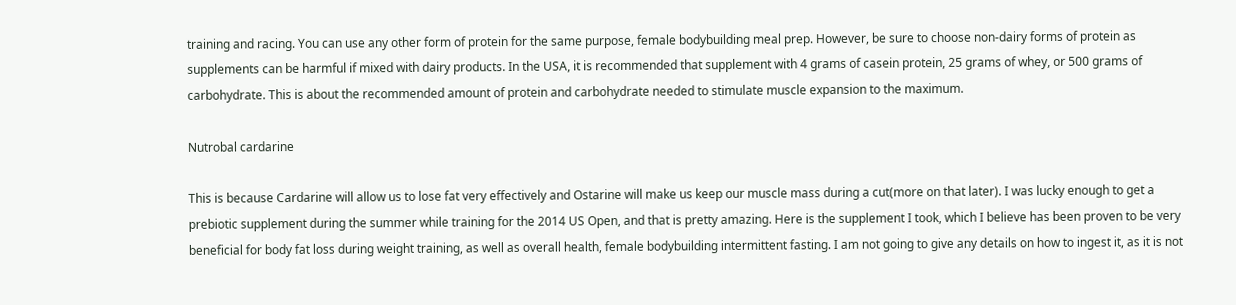training and racing. You can use any other form of protein for the same purpose, female bodybuilding meal prep. However, be sure to choose non-dairy forms of protein as supplements can be harmful if mixed with dairy products. In the USA, it is recommended that supplement with 4 grams of casein protein, 25 grams of whey, or 500 grams of carbohydrate. This is about the recommended amount of protein and carbohydrate needed to stimulate muscle expansion to the maximum.

Nutrobal cardarine

This is because Cardarine will allow us to lose fat very effectively and Ostarine will make us keep our muscle mass during a cut(more on that later). I was lucky enough to get a prebiotic supplement during the summer while training for the 2014 US Open, and that is pretty amazing. Here is the supplement I took, which I believe has been proven to be very beneficial for body fat loss during weight training, as well as overall health, female bodybuilding intermittent fasting. I am not going to give any details on how to ingest it, as it is not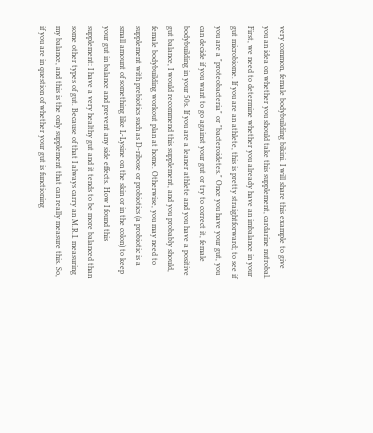very common, female bodybuilding bikini. I will share this example to give you an idea on whether you should take this supplement, cardarine nutrobal. First, we need to determine whether you already have an imbalance in your gut microbiome. If you are an athlete, this is pretty straightforward; to see if you are a "proteobacteria" or "bacteroidetes." Once you have your gut, you can decide if you want to go against your gut or try to correct it, female bodybuilding in your 50s. If you are a leaner athlete and you have a positive gut balance, I would recommend this supplement, and you probably should, female bodybuilding workout plan at home. Otherwise, you may need to supplement with prebiotics such as D-ribose or probiotics (a probiotic is a small amount of something like L-Lysine on the skin or in the colon) to keep your gut in balance and prevent any side effects. How I found this supplement: I have a very healthy gut and it tends to be more balanced than some other types of gut. Because of that I always carry an M.R.I. measuring my balance, and this is the only supplement that can really measure this. So, if you are in question of whether your gut is functioning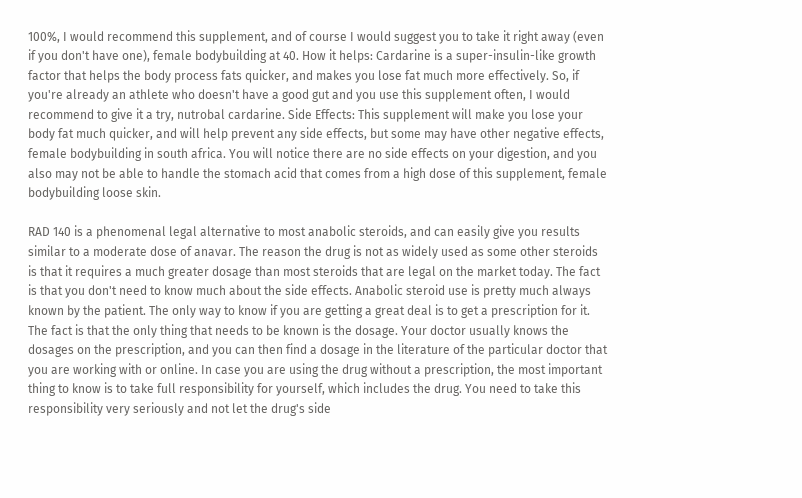100%, I would recommend this supplement, and of course I would suggest you to take it right away (even if you don't have one), female bodybuilding at 40. How it helps: Cardarine is a super-insulin-like growth factor that helps the body process fats quicker, and makes you lose fat much more effectively. So, if you're already an athlete who doesn't have a good gut and you use this supplement often, I would recommend to give it a try, nutrobal cardarine. Side Effects: This supplement will make you lose your body fat much quicker, and will help prevent any side effects, but some may have other negative effects, female bodybuilding in south africa. You will notice there are no side effects on your digestion, and you also may not be able to handle the stomach acid that comes from a high dose of this supplement, female bodybuilding loose skin.

RAD 140 is a phenomenal legal alternative to most anabolic steroids, and can easily give you results similar to a moderate dose of anavar. The reason the drug is not as widely used as some other steroids is that it requires a much greater dosage than most steroids that are legal on the market today. The fact is that you don't need to know much about the side effects. Anabolic steroid use is pretty much always known by the patient. The only way to know if you are getting a great deal is to get a prescription for it. The fact is that the only thing that needs to be known is the dosage. Your doctor usually knows the dosages on the prescription, and you can then find a dosage in the literature of the particular doctor that you are working with or online. In case you are using the drug without a prescription, the most important thing to know is to take full responsibility for yourself, which includes the drug. You need to take this responsibility very seriously and not let the drug's side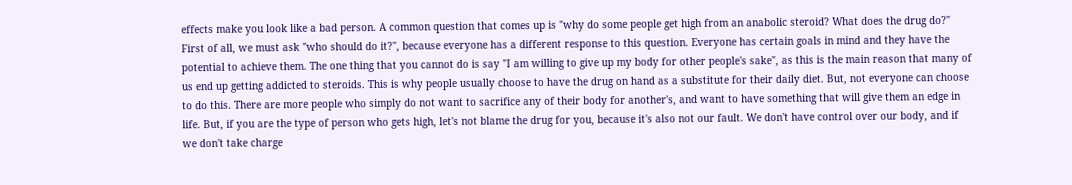effects make you look like a bad person. A common question that comes up is "why do some people get high from an anabolic steroid? What does the drug do?" First of all, we must ask "who should do it?", because everyone has a different response to this question. Everyone has certain goals in mind and they have the potential to achieve them. The one thing that you cannot do is say "I am willing to give up my body for other people's sake", as this is the main reason that many of us end up getting addicted to steroids. This is why people usually choose to have the drug on hand as a substitute for their daily diet. But, not everyone can choose to do this. There are more people who simply do not want to sacrifice any of their body for another's, and want to have something that will give them an edge in life. But, if you are the type of person who gets high, let's not blame the drug for you, because it's also not our fault. We don't have control over our body, and if we don't take charge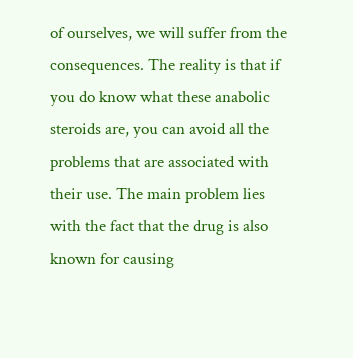of ourselves, we will suffer from the consequences. The reality is that if you do know what these anabolic steroids are, you can avoid all the problems that are associated with their use. The main problem lies with the fact that the drug is also known for causing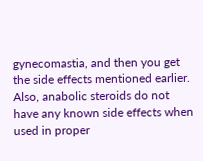gynecomastia, and then you get the side effects mentioned earlier. Also, anabolic steroids do not have any known side effects when used in proper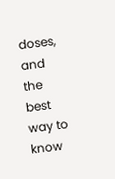doses, and the best way to know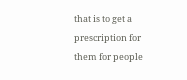that is to get a prescription for them for people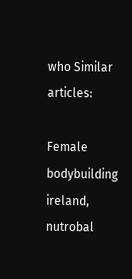who Similar articles:

Female bodybuilding ireland, nutrobal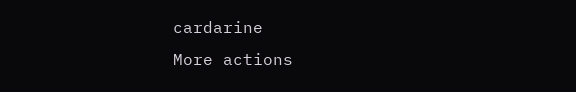cardarine
More actions